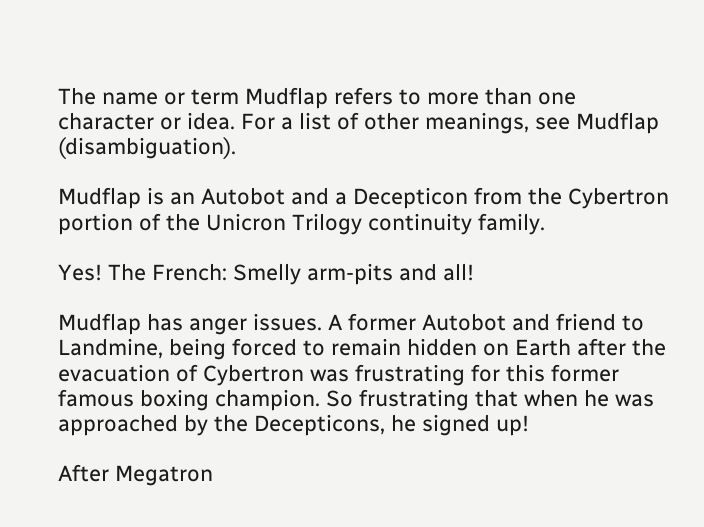The name or term Mudflap refers to more than one character or idea. For a list of other meanings, see Mudflap (disambiguation).

Mudflap is an Autobot and a Decepticon from the Cybertron portion of the Unicron Trilogy continuity family.

Yes! The French: Smelly arm-pits and all!

Mudflap has anger issues. A former Autobot and friend to Landmine, being forced to remain hidden on Earth after the evacuation of Cybertron was frustrating for this former famous boxing champion. So frustrating that when he was approached by the Decepticons, he signed up!

After Megatron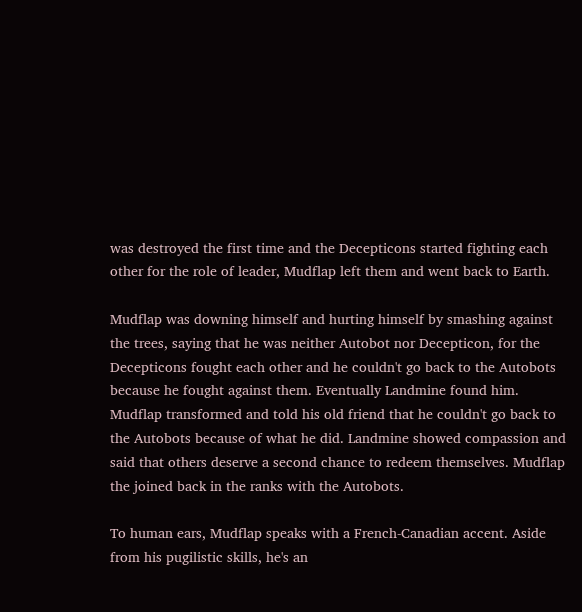was destroyed the first time and the Decepticons started fighting each other for the role of leader, Mudflap left them and went back to Earth.

Mudflap was downing himself and hurting himself by smashing against the trees, saying that he was neither Autobot nor Decepticon, for the Decepticons fought each other and he couldn't go back to the Autobots because he fought against them. Eventually Landmine found him. Mudflap transformed and told his old friend that he couldn't go back to the Autobots because of what he did. Landmine showed compassion and said that others deserve a second chance to redeem themselves. Mudflap the joined back in the ranks with the Autobots.

To human ears, Mudflap speaks with a French-Canadian accent. Aside from his pugilistic skills, he's an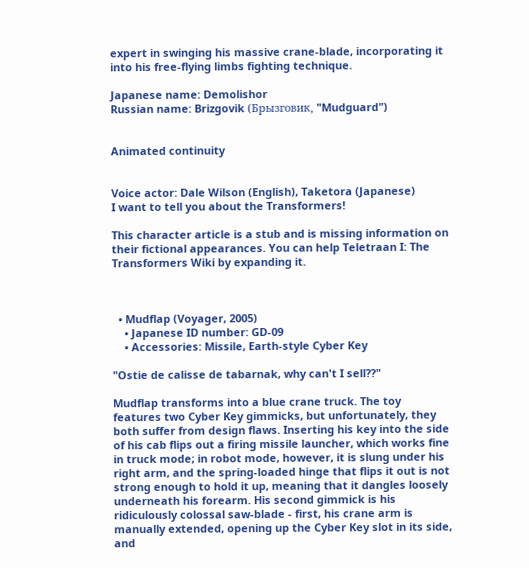expert in swinging his massive crane-blade, incorporating it into his free-flying limbs fighting technique.

Japanese name: Demolishor
Russian name: Brizgovik (Брызговик, "Mudguard")


Animated continuity


Voice actor: Dale Wilson (English), Taketora (Japanese)
I want to tell you about the Transformers!

This character article is a stub and is missing information on their fictional appearances. You can help Teletraan I: The Transformers Wiki by expanding it.



  • Mudflap (Voyager, 2005)
    • Japanese ID number: GD-09
    • Accessories: Missile, Earth-style Cyber Key

"Ostie de calisse de tabarnak, why can't I sell??"

Mudflap transforms into a blue crane truck. The toy features two Cyber Key gimmicks, but unfortunately, they both suffer from design flaws. Inserting his key into the side of his cab flips out a firing missile launcher, which works fine in truck mode; in robot mode, however, it is slung under his right arm, and the spring-loaded hinge that flips it out is not strong enough to hold it up, meaning that it dangles loosely underneath his forearm. His second gimmick is his ridiculously colossal saw-blade - first, his crane arm is manually extended, opening up the Cyber Key slot in its side, and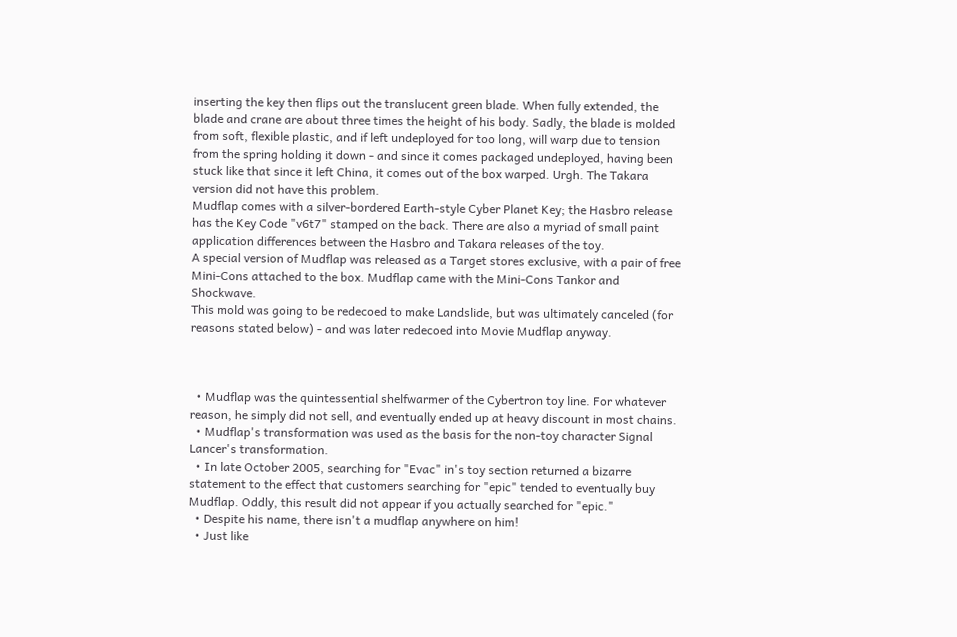inserting the key then flips out the translucent green blade. When fully extended, the blade and crane are about three times the height of his body. Sadly, the blade is molded from soft, flexible plastic, and if left undeployed for too long, will warp due to tension from the spring holding it down - and since it comes packaged undeployed, having been stuck like that since it left China, it comes out of the box warped. Urgh. The Takara version did not have this problem.
Mudflap comes with a silver-bordered Earth-style Cyber Planet Key; the Hasbro release has the Key Code "v6t7" stamped on the back. There are also a myriad of small paint application differences between the Hasbro and Takara releases of the toy.
A special version of Mudflap was released as a Target stores exclusive, with a pair of free Mini-Cons attached to the box. Mudflap came with the Mini-Cons Tankor and Shockwave.
This mold was going to be redecoed to make Landslide, but was ultimately canceled (for reasons stated below) - and was later redecoed into Movie Mudflap anyway.



  • Mudflap was the quintessential shelfwarmer of the Cybertron toy line. For whatever reason, he simply did not sell, and eventually ended up at heavy discount in most chains.
  • Mudflap's transformation was used as the basis for the non-toy character Signal Lancer's transformation.
  • In late October 2005, searching for "Evac" in's toy section returned a bizarre statement to the effect that customers searching for "epic" tended to eventually buy Mudflap. Oddly, this result did not appear if you actually searched for "epic."
  • Despite his name, there isn't a mudflap anywhere on him!
  • Just like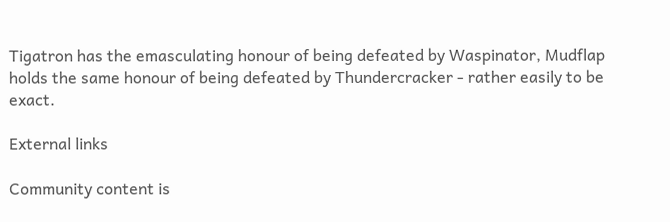Tigatron has the emasculating honour of being defeated by Waspinator, Mudflap holds the same honour of being defeated by Thundercracker - rather easily to be exact.

External links

Community content is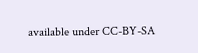available under CC-BY-SA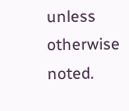unless otherwise noted.